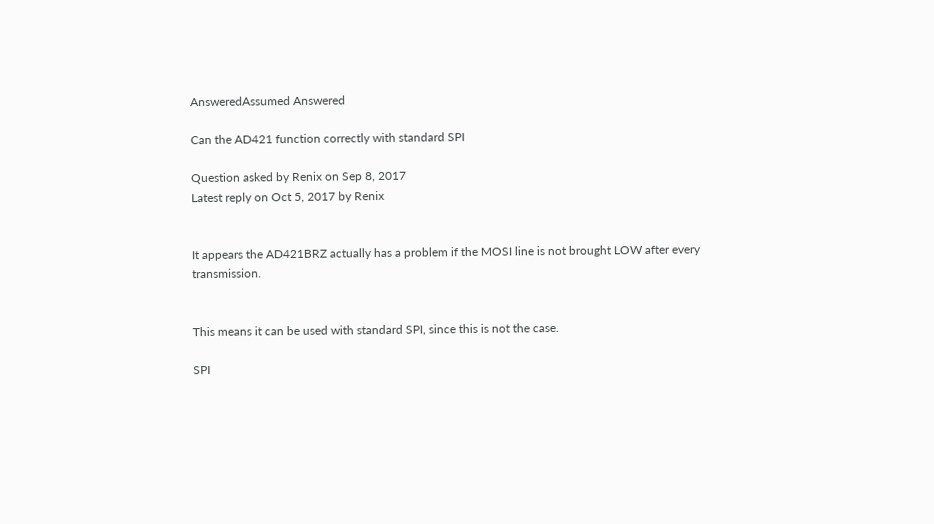AnsweredAssumed Answered

Can the AD421 function correctly with standard SPI

Question asked by Renix on Sep 8, 2017
Latest reply on Oct 5, 2017 by Renix


It appears the AD421BRZ actually has a problem if the MOSI line is not brought LOW after every transmission.


This means it can be used with standard SPI, since this is not the case.

SPI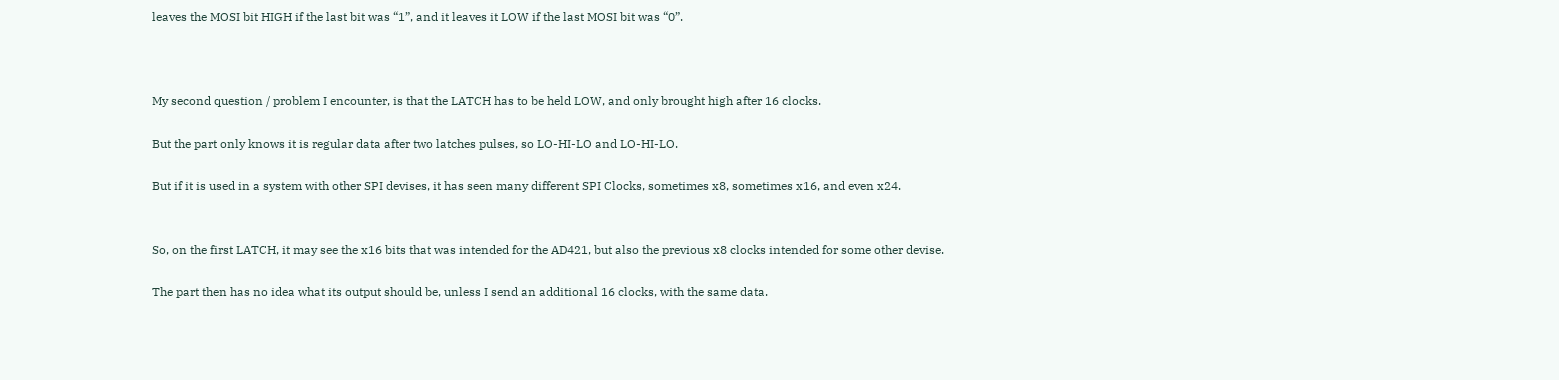leaves the MOSI bit HIGH if the last bit was “1”, and it leaves it LOW if the last MOSI bit was “0”.



My second question / problem I encounter, is that the LATCH has to be held LOW, and only brought high after 16 clocks.

But the part only knows it is regular data after two latches pulses, so LO-HI-LO and LO-HI-LO.

But if it is used in a system with other SPI devises, it has seen many different SPI Clocks, sometimes x8, sometimes x16, and even x24.


So, on the first LATCH, it may see the x16 bits that was intended for the AD421, but also the previous x8 clocks intended for some other devise.

The part then has no idea what its output should be, unless I send an additional 16 clocks, with the same data.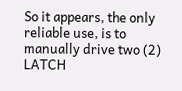So it appears, the only reliable use, is to manually drive two (2) LATCH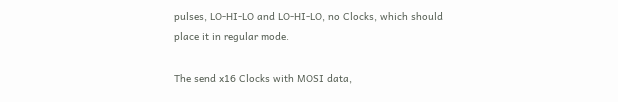pulses, LO-HI-LO and LO-HI-LO, no Clocks, which should place it in regular mode.

The send x16 Clocks with MOSI data,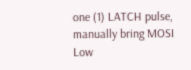one (1) LATCH pulse, manually bring MOSI Low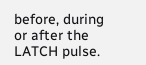before, during or after the LATCH pulse.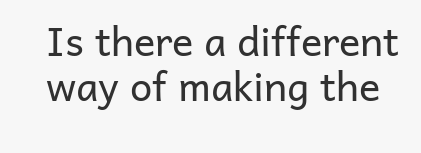Is there a different way of making the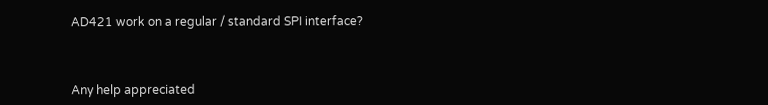AD421 work on a regular / standard SPI interface?



Any help appreciated